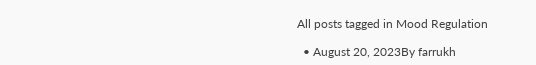All posts tagged in Mood Regulation

  • August 20, 2023By farrukh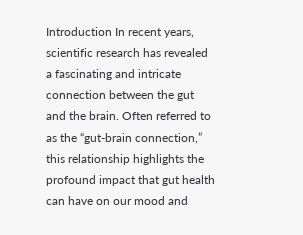Introduction In recent years, scientific research has revealed a fascinating and intricate connection between the gut and the brain. Often referred to as the “gut-brain connection,” this relationship highlights the profound impact that gut health can have on our mood and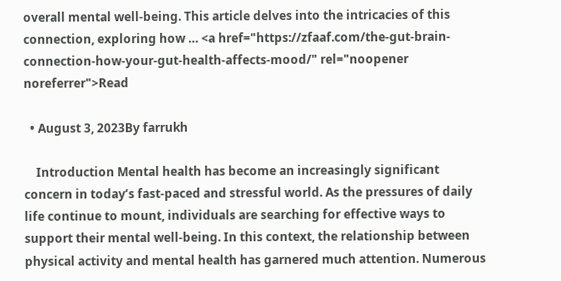overall mental well-being. This article delves into the intricacies of this connection, exploring how … <a href="https://zfaaf.com/the-gut-brain-connection-how-your-gut-health-affects-mood/" rel="noopener noreferrer">Read

  • August 3, 2023By farrukh

    Introduction Mental health has become an increasingly significant concern in today’s fast-paced and stressful world. As the pressures of daily life continue to mount, individuals are searching for effective ways to support their mental well-being. In this context, the relationship between physical activity and mental health has garnered much attention. Numerous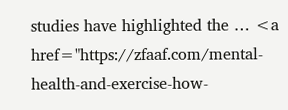studies have highlighted the … <a href="https://zfaaf.com/mental-health-and-exercise-how-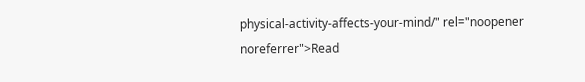physical-activity-affects-your-mind/" rel="noopener noreferrer">Read